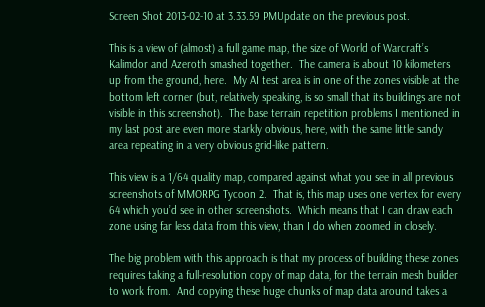Screen Shot 2013-02-10 at 3.33.59 PMUpdate on the previous post.

This is a view of (almost) a full game map, the size of World of Warcraft’s Kalimdor and Azeroth smashed together.  The camera is about 10 kilometers up from the ground, here.  My AI test area is in one of the zones visible at the bottom left corner (but, relatively speaking, is so small that its buildings are not visible in this screenshot).  The base terrain repetition problems I mentioned in my last post are even more starkly obvious, here, with the same little sandy area repeating in a very obvious grid-like pattern.

This view is a 1/64 quality map, compared against what you see in all previous screenshots of MMORPG Tycoon 2.  That is, this map uses one vertex for every 64 which you’d see in other screenshots.  Which means that I can draw each zone using far less data from this view, than I do when zoomed in closely.

The big problem with this approach is that my process of building these zones requires taking a full-resolution copy of map data, for the terrain mesh builder to work from.  And copying these huge chunks of map data around takes a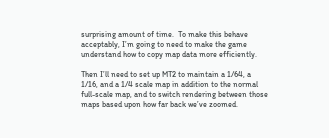surprising amount of time.  To make this behave acceptably, I’m going to need to make the game understand how to copy map data more efficiently.

Then I’ll need to set up MT2 to maintain a 1/64, a 1/16, and a 1/4 scale map in addition to the normal full-scale map, and to switch rendering between those maps based upon how far back we’ve zoomed.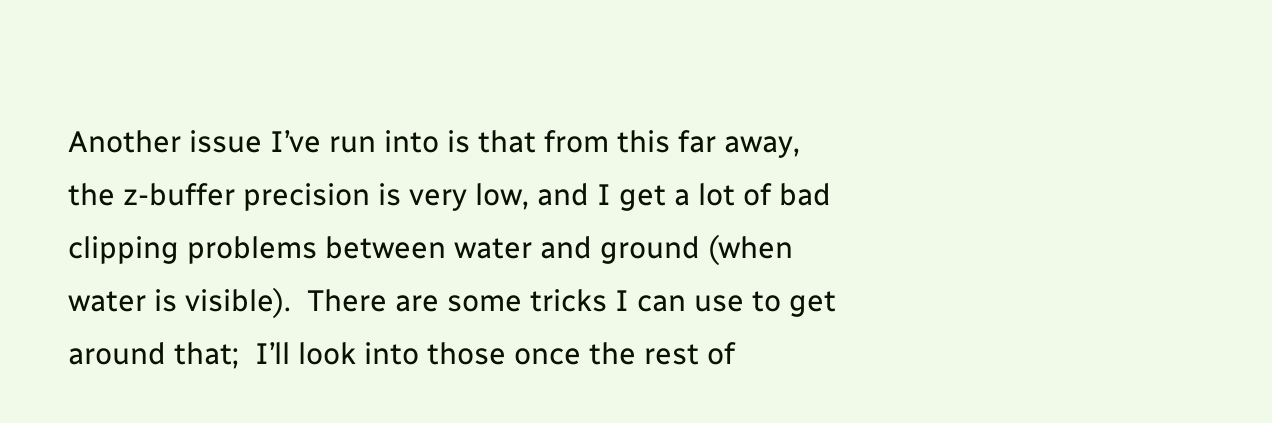Another issue I’ve run into is that from this far away, the z-buffer precision is very low, and I get a lot of bad clipping problems between water and ground (when water is visible).  There are some tricks I can use to get around that;  I’ll look into those once the rest of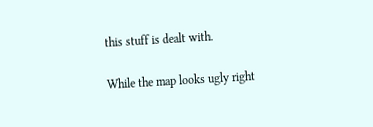this stuff is dealt with.

While the map looks ugly right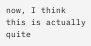now, I think this is actually quite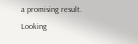a promising result.  Looking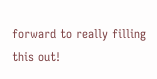forward to really filling this out!